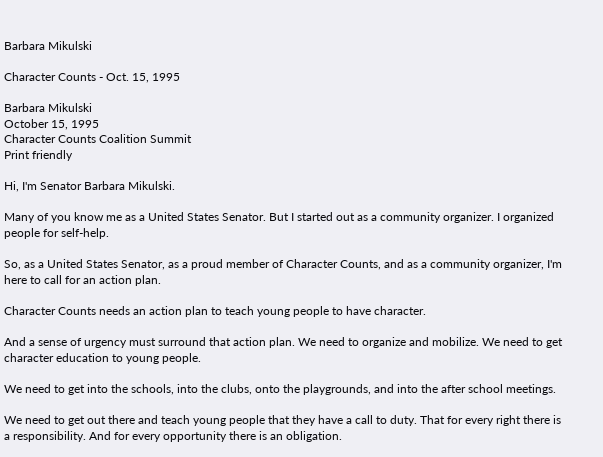Barbara Mikulski

Character Counts - Oct. 15, 1995

Barbara Mikulski
October 15, 1995
Character Counts Coalition Summit
Print friendly

Hi, I'm Senator Barbara Mikulski.

Many of you know me as a United States Senator. But I started out as a community organizer. I organized people for self-help.

So, as a United States Senator, as a proud member of Character Counts, and as a community organizer, I'm here to call for an action plan.

Character Counts needs an action plan to teach young people to have character.

And a sense of urgency must surround that action plan. We need to organize and mobilize. We need to get character education to young people.

We need to get into the schools, into the clubs, onto the playgrounds, and into the after school meetings.

We need to get out there and teach young people that they have a call to duty. That for every right there is a responsibility. And for every opportunity there is an obligation.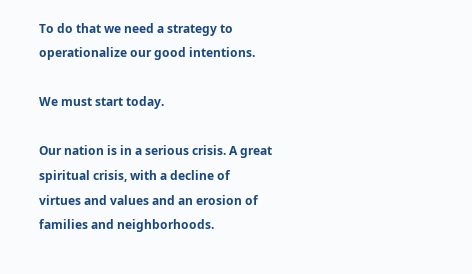To do that we need a strategy to operationalize our good intentions.

We must start today.

Our nation is in a serious crisis. A great spiritual crisis, with a decline of virtues and values and an erosion of families and neighborhoods.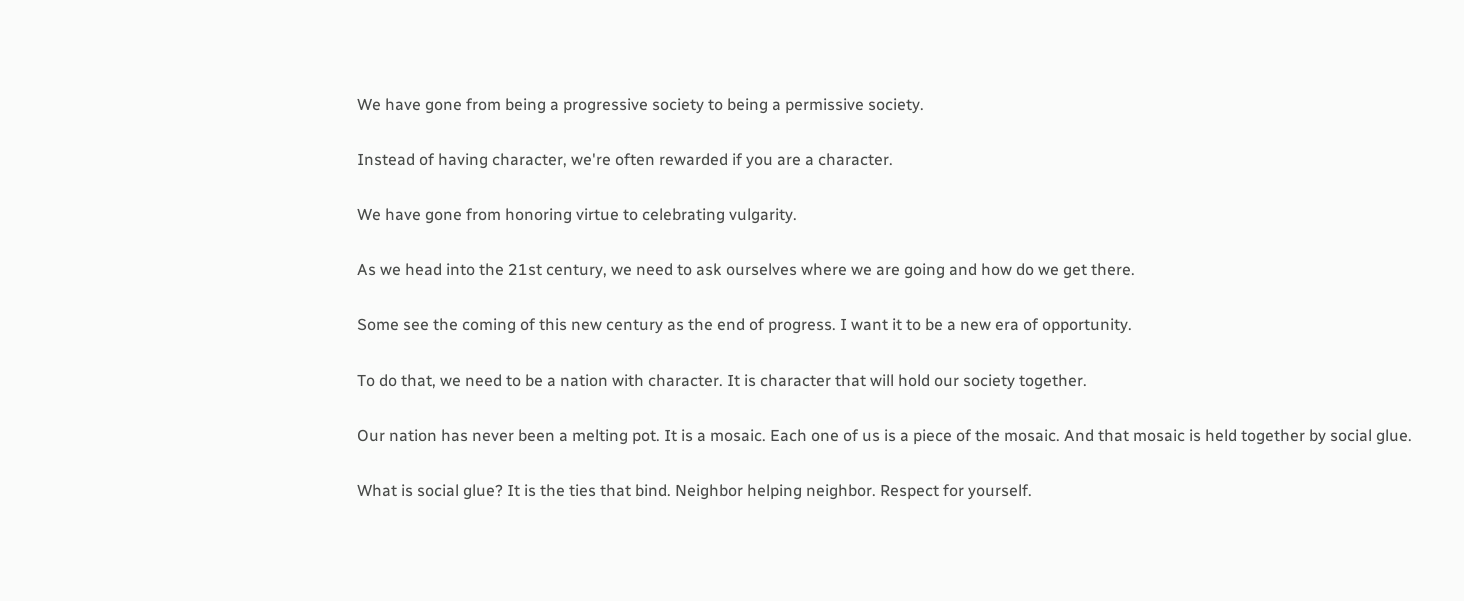We have gone from being a progressive society to being a permissive society.

Instead of having character, we're often rewarded if you are a character.

We have gone from honoring virtue to celebrating vulgarity.

As we head into the 21st century, we need to ask ourselves where we are going and how do we get there.

Some see the coming of this new century as the end of progress. I want it to be a new era of opportunity.

To do that, we need to be a nation with character. It is character that will hold our society together.

Our nation has never been a melting pot. It is a mosaic. Each one of us is a piece of the mosaic. And that mosaic is held together by social glue.

What is social glue? It is the ties that bind. Neighbor helping neighbor. Respect for yourself.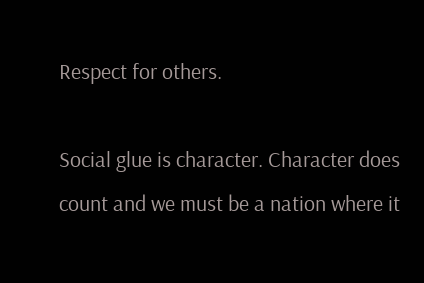Respect for others.

Social glue is character. Character does count and we must be a nation where it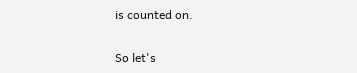is counted on.

So let's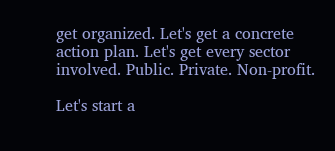get organized. Let's get a concrete action plan. Let's get every sector involved. Public. Private. Non-profit.

Let's start a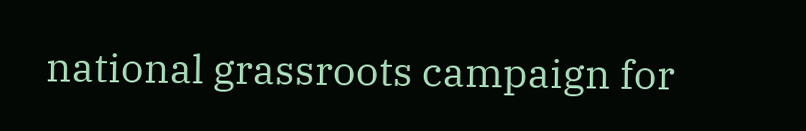national grassroots campaign for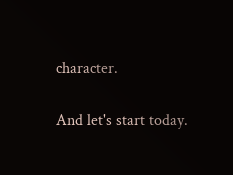character.

And let's start today.